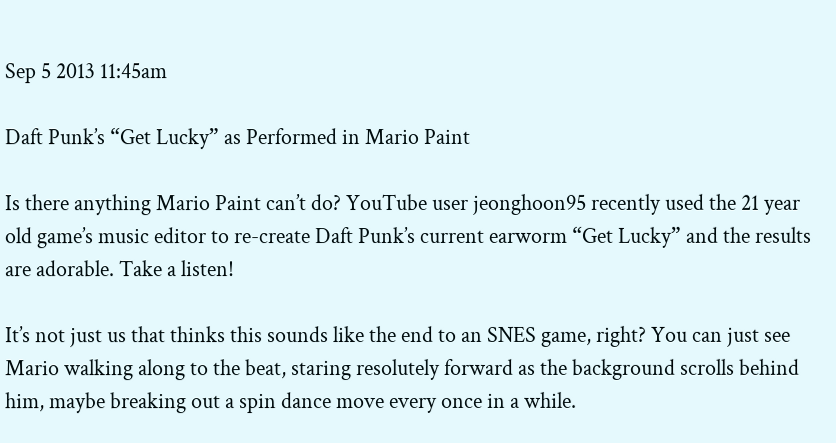Sep 5 2013 11:45am

Daft Punk’s “Get Lucky” as Performed in Mario Paint

Is there anything Mario Paint can’t do? YouTube user jeonghoon95 recently used the 21 year old game’s music editor to re-create Daft Punk’s current earworm “Get Lucky” and the results are adorable. Take a listen!

It’s not just us that thinks this sounds like the end to an SNES game, right? You can just see Mario walking along to the beat, staring resolutely forward as the background scrolls behind him, maybe breaking out a spin dance move every once in a while.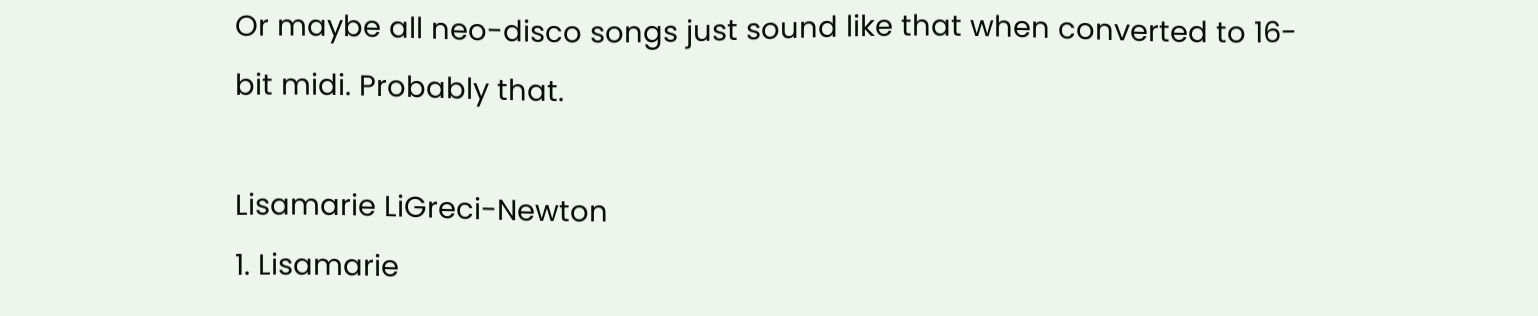Or maybe all neo-disco songs just sound like that when converted to 16-bit midi. Probably that.

Lisamarie LiGreci-Newton
1. Lisamarie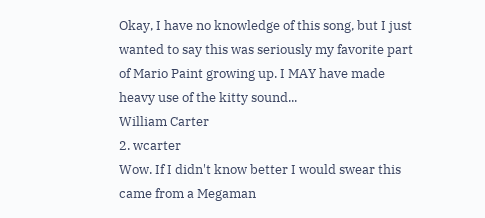Okay, I have no knowledge of this song, but I just wanted to say this was seriously my favorite part of Mario Paint growing up. I MAY have made heavy use of the kitty sound...
William Carter
2. wcarter
Wow. If I didn't know better I would swear this came from a Megaman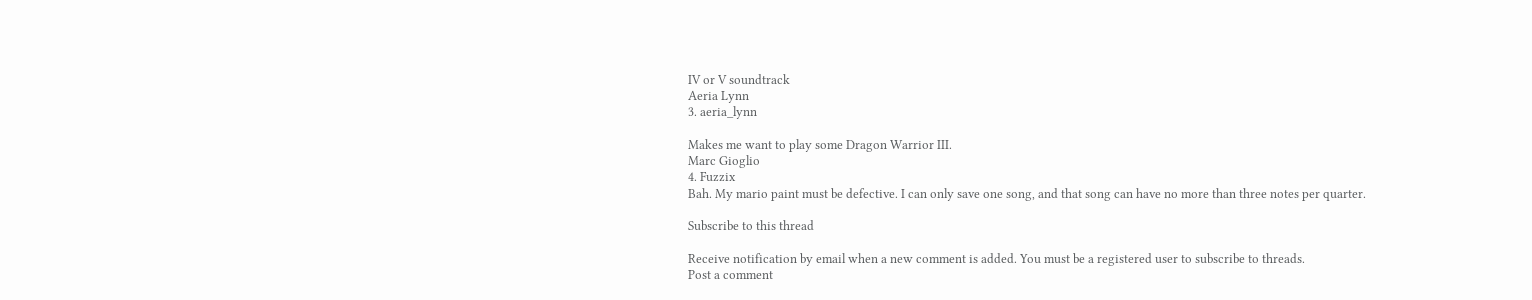IV or V soundtrack
Aeria Lynn
3. aeria_lynn

Makes me want to play some Dragon Warrior III.
Marc Gioglio
4. Fuzzix
Bah. My mario paint must be defective. I can only save one song, and that song can have no more than three notes per quarter.

Subscribe to this thread

Receive notification by email when a new comment is added. You must be a registered user to subscribe to threads.
Post a comment